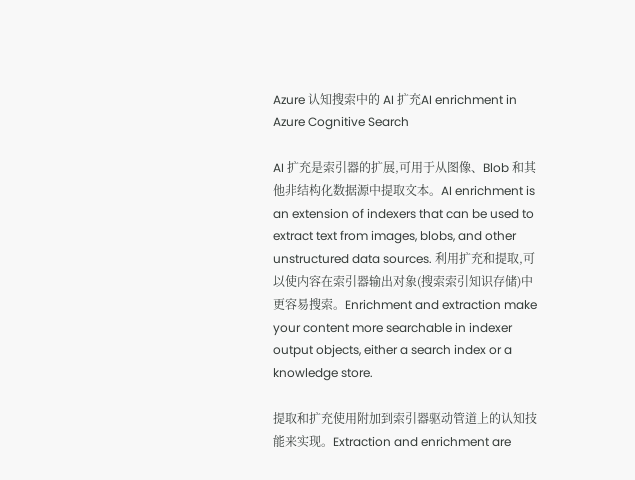Azure 认知搜索中的 AI 扩充AI enrichment in Azure Cognitive Search

AI 扩充是索引器的扩展,可用于从图像、Blob 和其他非结构化数据源中提取文本。AI enrichment is an extension of indexers that can be used to extract text from images, blobs, and other unstructured data sources. 利用扩充和提取,可以使内容在索引器输出对象(搜索索引知识存储)中更容易搜索。Enrichment and extraction make your content more searchable in indexer output objects, either a search index or a knowledge store.

提取和扩充使用附加到索引器驱动管道上的认知技能来实现。Extraction and enrichment are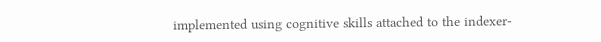implemented using cognitive skills attached to the indexer-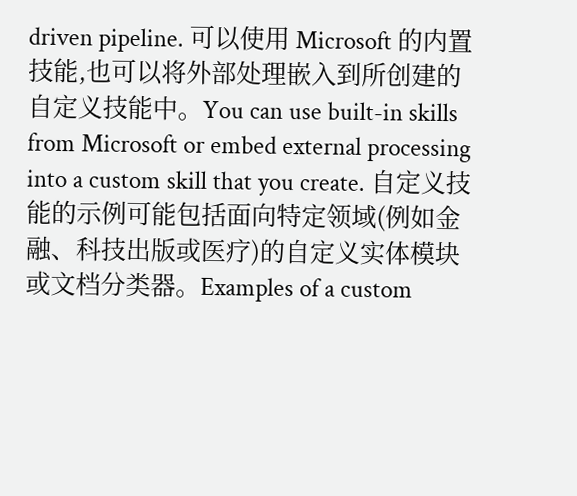driven pipeline. 可以使用 Microsoft 的内置技能,也可以将外部处理嵌入到所创建的自定义技能中。You can use built-in skills from Microsoft or embed external processing into a custom skill that you create. 自定义技能的示例可能包括面向特定领域(例如金融、科技出版或医疗)的自定义实体模块或文档分类器。Examples of a custom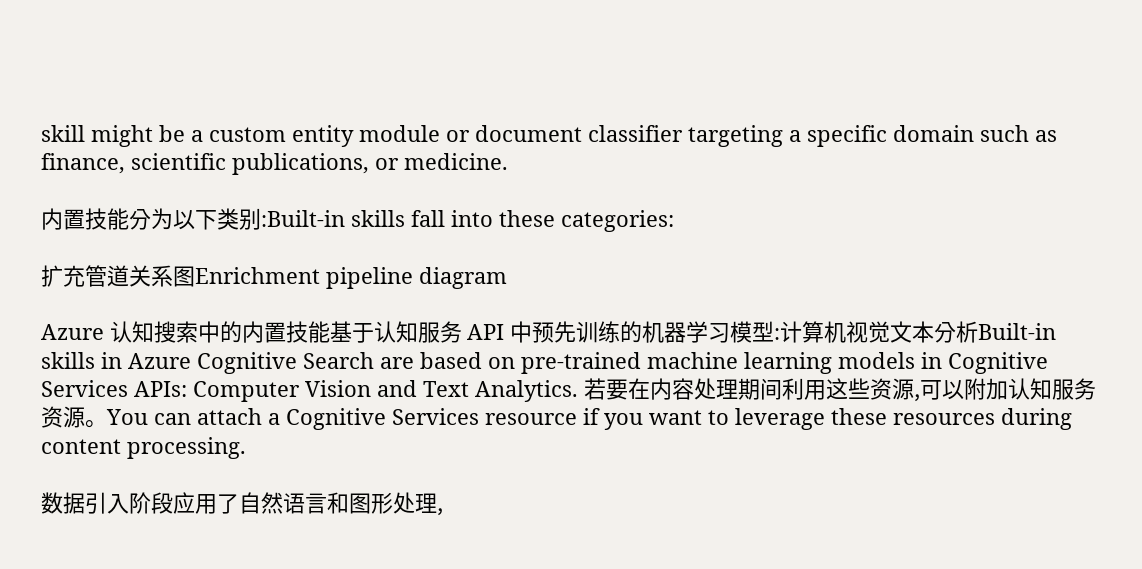skill might be a custom entity module or document classifier targeting a specific domain such as finance, scientific publications, or medicine.

内置技能分为以下类别:Built-in skills fall into these categories:

扩充管道关系图Enrichment pipeline diagram

Azure 认知搜索中的内置技能基于认知服务 API 中预先训练的机器学习模型:计算机视觉文本分析Built-in skills in Azure Cognitive Search are based on pre-trained machine learning models in Cognitive Services APIs: Computer Vision and Text Analytics. 若要在内容处理期间利用这些资源,可以附加认知服务资源。You can attach a Cognitive Services resource if you want to leverage these resources during content processing.

数据引入阶段应用了自然语言和图形处理,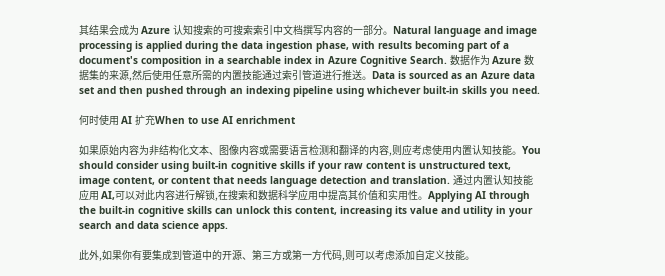其结果会成为 Azure 认知搜索的可搜索索引中文档撰写内容的一部分。Natural language and image processing is applied during the data ingestion phase, with results becoming part of a document's composition in a searchable index in Azure Cognitive Search. 数据作为 Azure 数据集的来源,然后使用任意所需的内置技能通过索引管道进行推送。Data is sourced as an Azure data set and then pushed through an indexing pipeline using whichever built-in skills you need.

何时使用 AI 扩充When to use AI enrichment

如果原始内容为非结构化文本、图像内容或需要语言检测和翻译的内容,则应考虑使用内置认知技能。You should consider using built-in cognitive skills if your raw content is unstructured text, image content, or content that needs language detection and translation. 通过内置认知技能应用 AI,可以对此内容进行解锁,在搜索和数据科学应用中提高其价值和实用性。Applying AI through the built-in cognitive skills can unlock this content, increasing its value and utility in your search and data science apps.

此外,如果你有要集成到管道中的开源、第三方或第一方代码,则可以考虑添加自定义技能。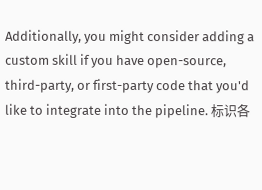Additionally, you might consider adding a custom skill if you have open-source, third-party, or first-party code that you'd like to integrate into the pipeline. 标识各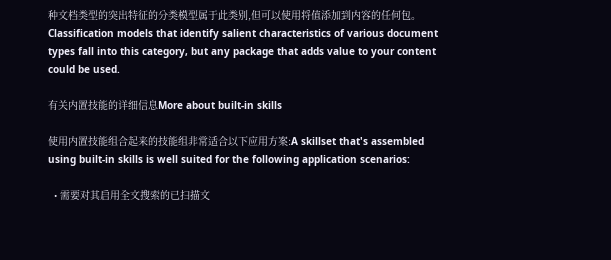种文档类型的突出特征的分类模型属于此类别,但可以使用将值添加到内容的任何包。Classification models that identify salient characteristics of various document types fall into this category, but any package that adds value to your content could be used.

有关内置技能的详细信息More about built-in skills

使用内置技能组合起来的技能组非常适合以下应用方案:A skillset that's assembled using built-in skills is well suited for the following application scenarios:

  • 需要对其启用全文搜索的已扫描文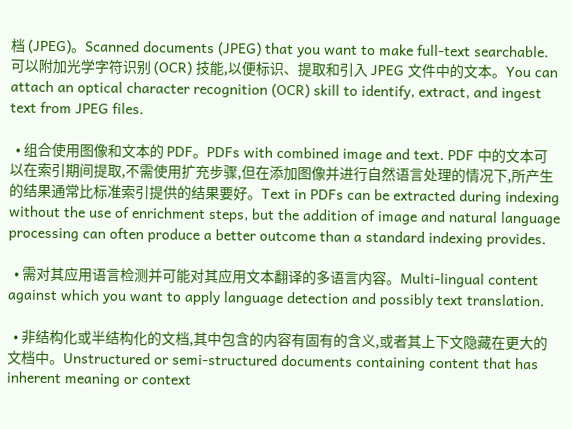档 (JPEG)。Scanned documents (JPEG) that you want to make full-text searchable. 可以附加光学字符识别 (OCR) 技能,以便标识、提取和引入 JPEG 文件中的文本。You can attach an optical character recognition (OCR) skill to identify, extract, and ingest text from JPEG files.

  • 组合使用图像和文本的 PDF。PDFs with combined image and text. PDF 中的文本可以在索引期间提取,不需使用扩充步骤,但在添加图像并进行自然语言处理的情况下,所产生的结果通常比标准索引提供的结果要好。Text in PDFs can be extracted during indexing without the use of enrichment steps, but the addition of image and natural language processing can often produce a better outcome than a standard indexing provides.

  • 需对其应用语言检测并可能对其应用文本翻译的多语言内容。Multi-lingual content against which you want to apply language detection and possibly text translation.

  • 非结构化或半结构化的文档,其中包含的内容有固有的含义,或者其上下文隐藏在更大的文档中。Unstructured or semi-structured documents containing content that has inherent meaning or context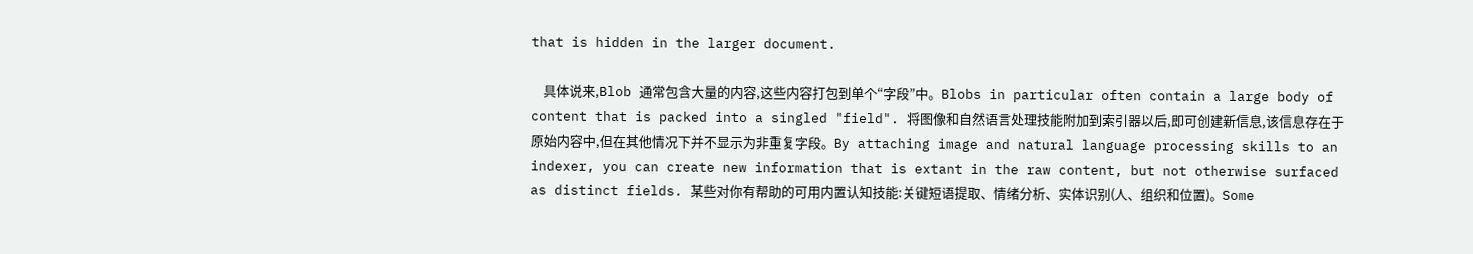that is hidden in the larger document.

    具体说来,Blob 通常包含大量的内容,这些内容打包到单个“字段”中。Blobs in particular often contain a large body of content that is packed into a singled "field". 将图像和自然语言处理技能附加到索引器以后,即可创建新信息,该信息存在于原始内容中,但在其他情况下并不显示为非重复字段。By attaching image and natural language processing skills to an indexer, you can create new information that is extant in the raw content, but not otherwise surfaced as distinct fields. 某些对你有帮助的可用内置认知技能:关键短语提取、情绪分析、实体识别(人、组织和位置)。Some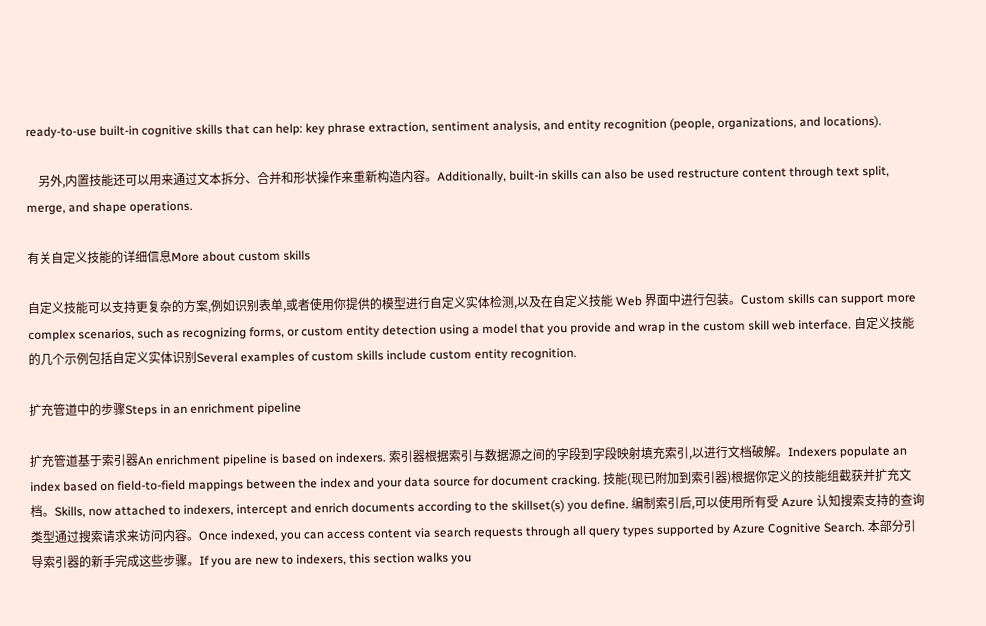ready-to-use built-in cognitive skills that can help: key phrase extraction, sentiment analysis, and entity recognition (people, organizations, and locations).

    另外,内置技能还可以用来通过文本拆分、合并和形状操作来重新构造内容。Additionally, built-in skills can also be used restructure content through text split, merge, and shape operations.

有关自定义技能的详细信息More about custom skills

自定义技能可以支持更复杂的方案,例如识别表单,或者使用你提供的模型进行自定义实体检测,以及在自定义技能 Web 界面中进行包装。Custom skills can support more complex scenarios, such as recognizing forms, or custom entity detection using a model that you provide and wrap in the custom skill web interface. 自定义技能的几个示例包括自定义实体识别Several examples of custom skills include custom entity recognition.

扩充管道中的步骤Steps in an enrichment pipeline

扩充管道基于索引器An enrichment pipeline is based on indexers. 索引器根据索引与数据源之间的字段到字段映射填充索引,以进行文档破解。Indexers populate an index based on field-to-field mappings between the index and your data source for document cracking. 技能(现已附加到索引器)根据你定义的技能组截获并扩充文档。Skills, now attached to indexers, intercept and enrich documents according to the skillset(s) you define. 编制索引后,可以使用所有受 Azure 认知搜索支持的查询类型通过搜索请求来访问内容。Once indexed, you can access content via search requests through all query types supported by Azure Cognitive Search. 本部分引导索引器的新手完成这些步骤。If you are new to indexers, this section walks you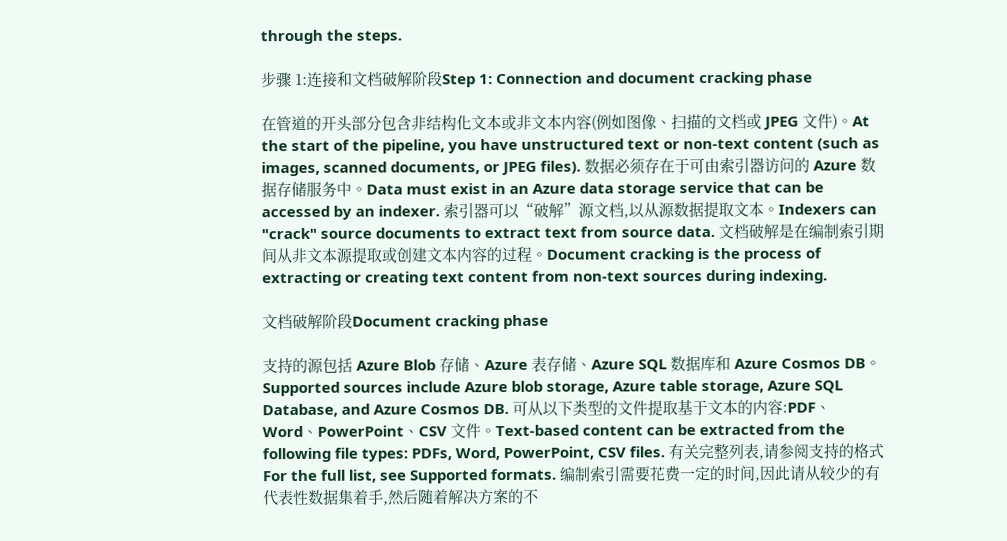through the steps.

步骤 1:连接和文档破解阶段Step 1: Connection and document cracking phase

在管道的开头部分包含非结构化文本或非文本内容(例如图像、扫描的文档或 JPEG 文件)。At the start of the pipeline, you have unstructured text or non-text content (such as images, scanned documents, or JPEG files). 数据必须存在于可由索引器访问的 Azure 数据存储服务中。Data must exist in an Azure data storage service that can be accessed by an indexer. 索引器可以“破解”源文档,以从源数据提取文本。Indexers can "crack" source documents to extract text from source data. 文档破解是在编制索引期间从非文本源提取或创建文本内容的过程。Document cracking is the process of extracting or creating text content from non-text sources during indexing.

文档破解阶段Document cracking phase

支持的源包括 Azure Blob 存储、Azure 表存储、Azure SQL 数据库和 Azure Cosmos DB。Supported sources include Azure blob storage, Azure table storage, Azure SQL Database, and Azure Cosmos DB. 可从以下类型的文件提取基于文本的内容:PDF、Word、PowerPoint、CSV 文件。Text-based content can be extracted from the following file types: PDFs, Word, PowerPoint, CSV files. 有关完整列表,请参阅支持的格式For the full list, see Supported formats. 编制索引需要花费一定的时间,因此请从较少的有代表性数据集着手,然后随着解决方案的不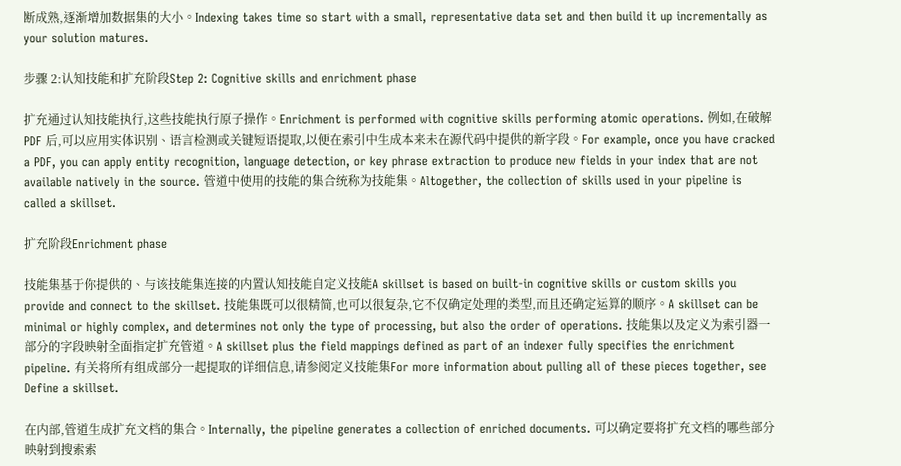断成熟,逐渐增加数据集的大小。Indexing takes time so start with a small, representative data set and then build it up incrementally as your solution matures.

步骤 2:认知技能和扩充阶段Step 2: Cognitive skills and enrichment phase

扩充通过认知技能执行,这些技能执行原子操作。Enrichment is performed with cognitive skills performing atomic operations. 例如,在破解 PDF 后,可以应用实体识别、语言检测或关键短语提取,以便在索引中生成本来未在源代码中提供的新字段。For example, once you have cracked a PDF, you can apply entity recognition, language detection, or key phrase extraction to produce new fields in your index that are not available natively in the source. 管道中使用的技能的集合统称为技能集。Altogether, the collection of skills used in your pipeline is called a skillset.

扩充阶段Enrichment phase

技能集基于你提供的、与该技能集连接的内置认知技能自定义技能A skillset is based on built-in cognitive skills or custom skills you provide and connect to the skillset. 技能集既可以很精简,也可以很复杂,它不仅确定处理的类型,而且还确定运算的顺序。A skillset can be minimal or highly complex, and determines not only the type of processing, but also the order of operations. 技能集以及定义为索引器一部分的字段映射全面指定扩充管道。A skillset plus the field mappings defined as part of an indexer fully specifies the enrichment pipeline. 有关将所有组成部分一起提取的详细信息,请参阅定义技能集For more information about pulling all of these pieces together, see Define a skillset.

在内部,管道生成扩充文档的集合。Internally, the pipeline generates a collection of enriched documents. 可以确定要将扩充文档的哪些部分映射到搜索索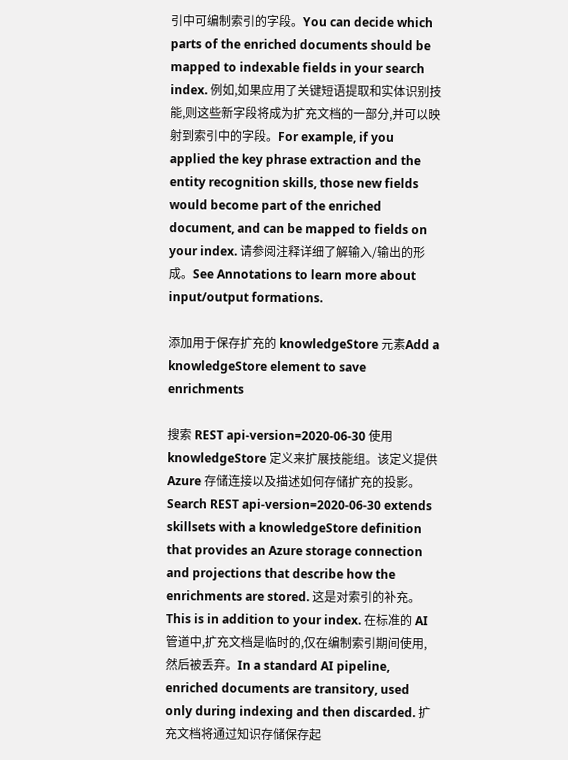引中可编制索引的字段。You can decide which parts of the enriched documents should be mapped to indexable fields in your search index. 例如,如果应用了关键短语提取和实体识别技能,则这些新字段将成为扩充文档的一部分,并可以映射到索引中的字段。For example, if you applied the key phrase extraction and the entity recognition skills, those new fields would become part of the enriched document, and can be mapped to fields on your index. 请参阅注释详细了解输入/输出的形成。See Annotations to learn more about input/output formations.

添加用于保存扩充的 knowledgeStore 元素Add a knowledgeStore element to save enrichments

搜索 REST api-version=2020-06-30 使用 knowledgeStore 定义来扩展技能组。该定义提供 Azure 存储连接以及描述如何存储扩充的投影。Search REST api-version=2020-06-30 extends skillsets with a knowledgeStore definition that provides an Azure storage connection and projections that describe how the enrichments are stored. 这是对索引的补充。This is in addition to your index. 在标准的 AI 管道中,扩充文档是临时的,仅在编制索引期间使用,然后被丢弃。In a standard AI pipeline, enriched documents are transitory, used only during indexing and then discarded. 扩充文档将通过知识存储保存起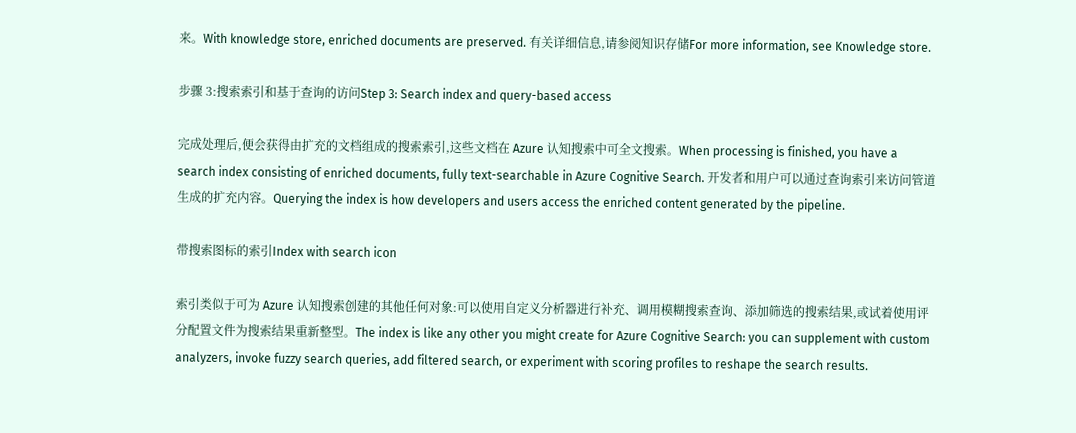来。With knowledge store, enriched documents are preserved. 有关详细信息,请参阅知识存储For more information, see Knowledge store.

步骤 3:搜索索引和基于查询的访问Step 3: Search index and query-based access

完成处理后,便会获得由扩充的文档组成的搜索索引,这些文档在 Azure 认知搜索中可全文搜索。When processing is finished, you have a search index consisting of enriched documents, fully text-searchable in Azure Cognitive Search. 开发者和用户可以通过查询索引来访问管道生成的扩充内容。Querying the index is how developers and users access the enriched content generated by the pipeline.

带搜索图标的索引Index with search icon

索引类似于可为 Azure 认知搜索创建的其他任何对象:可以使用自定义分析器进行补充、调用模糊搜索查询、添加筛选的搜索结果,或试着使用评分配置文件为搜索结果重新整型。The index is like any other you might create for Azure Cognitive Search: you can supplement with custom analyzers, invoke fuzzy search queries, add filtered search, or experiment with scoring profiles to reshape the search results.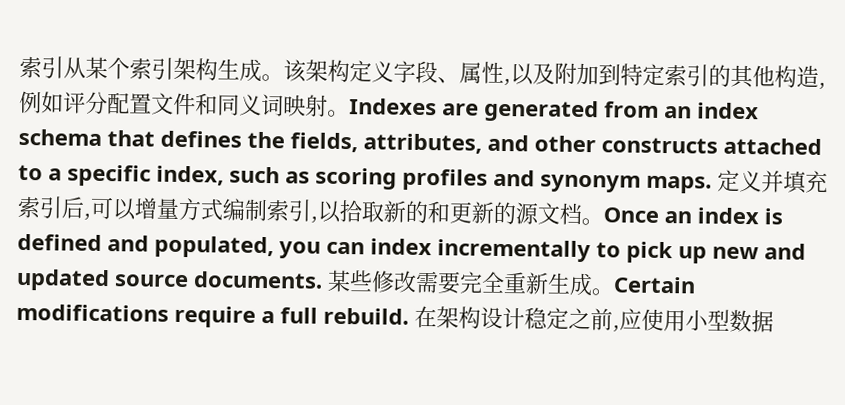索引从某个索引架构生成。该架构定义字段、属性,以及附加到特定索引的其他构造,例如评分配置文件和同义词映射。Indexes are generated from an index schema that defines the fields, attributes, and other constructs attached to a specific index, such as scoring profiles and synonym maps. 定义并填充索引后,可以增量方式编制索引,以拾取新的和更新的源文档。Once an index is defined and populated, you can index incrementally to pick up new and updated source documents. 某些修改需要完全重新生成。Certain modifications require a full rebuild. 在架构设计稳定之前,应使用小型数据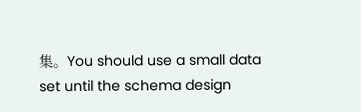集。You should use a small data set until the schema design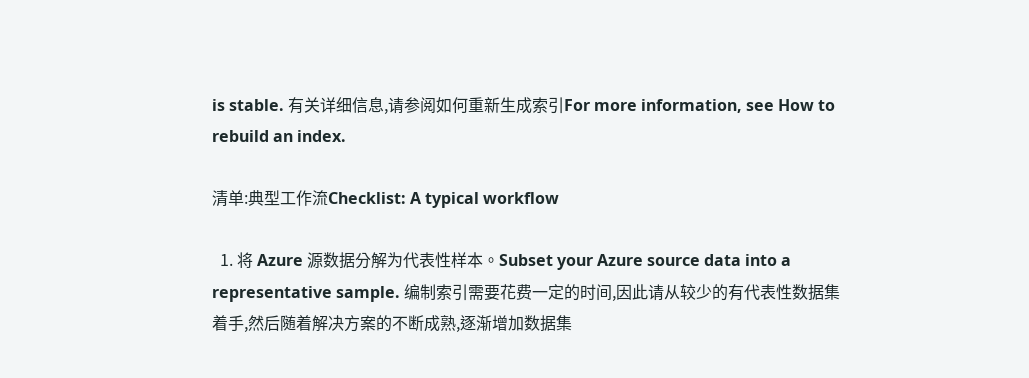is stable. 有关详细信息,请参阅如何重新生成索引For more information, see How to rebuild an index.

清单:典型工作流Checklist: A typical workflow

  1. 将 Azure 源数据分解为代表性样本。Subset your Azure source data into a representative sample. 编制索引需要花费一定的时间,因此请从较少的有代表性数据集着手,然后随着解决方案的不断成熟,逐渐增加数据集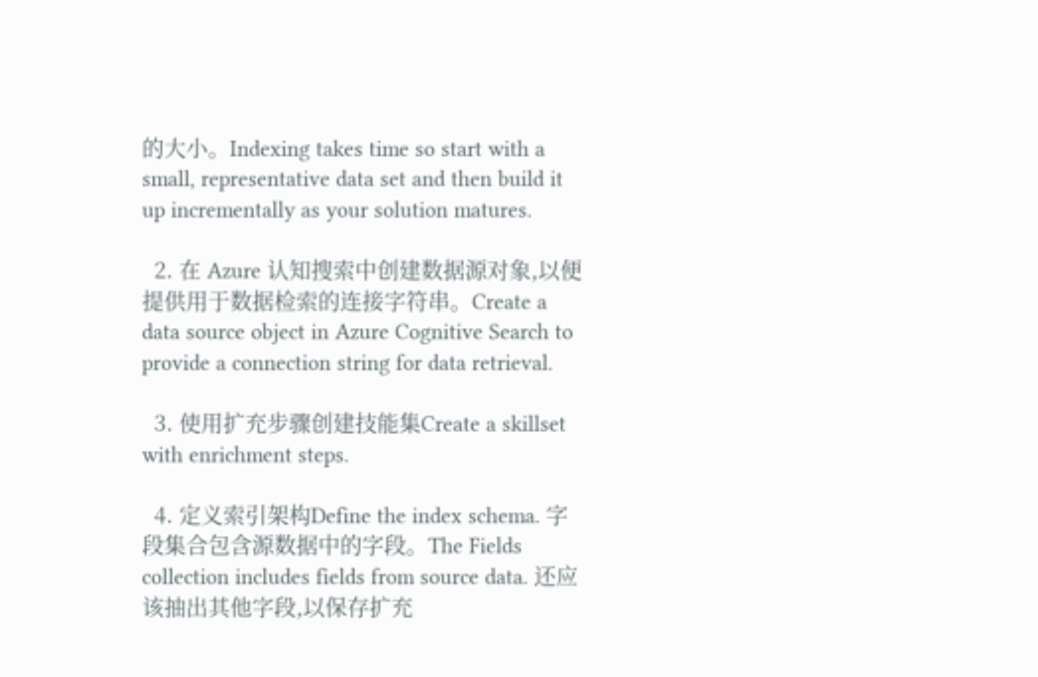的大小。Indexing takes time so start with a small, representative data set and then build it up incrementally as your solution matures.

  2. 在 Azure 认知搜索中创建数据源对象,以便提供用于数据检索的连接字符串。Create a data source object in Azure Cognitive Search to provide a connection string for data retrieval.

  3. 使用扩充步骤创建技能集Create a skillset with enrichment steps.

  4. 定义索引架构Define the index schema. 字段集合包含源数据中的字段。The Fields collection includes fields from source data. 还应该抽出其他字段,以保存扩充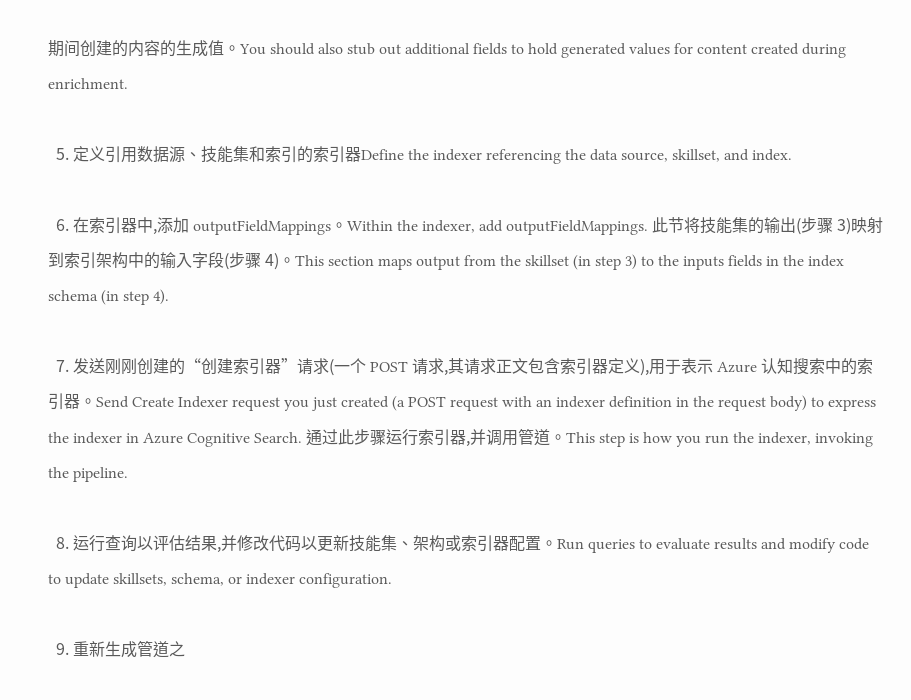期间创建的内容的生成值。You should also stub out additional fields to hold generated values for content created during enrichment.

  5. 定义引用数据源、技能集和索引的索引器Define the indexer referencing the data source, skillset, and index.

  6. 在索引器中,添加 outputFieldMappings。Within the indexer, add outputFieldMappings. 此节将技能集的输出(步骤 3)映射到索引架构中的输入字段(步骤 4)。This section maps output from the skillset (in step 3) to the inputs fields in the index schema (in step 4).

  7. 发送刚刚创建的“创建索引器”请求(一个 POST 请求,其请求正文包含索引器定义),用于表示 Azure 认知搜索中的索引器。Send Create Indexer request you just created (a POST request with an indexer definition in the request body) to express the indexer in Azure Cognitive Search. 通过此步骤运行索引器,并调用管道。This step is how you run the indexer, invoking the pipeline.

  8. 运行查询以评估结果,并修改代码以更新技能集、架构或索引器配置。Run queries to evaluate results and modify code to update skillsets, schema, or indexer configuration.

  9. 重新生成管道之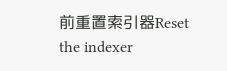前重置索引器Reset the indexer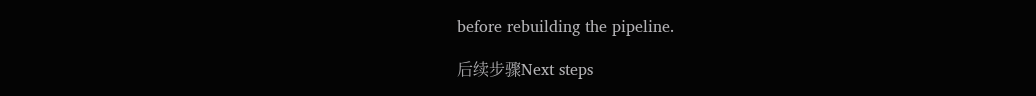before rebuilding the pipeline.

后续步骤Next steps